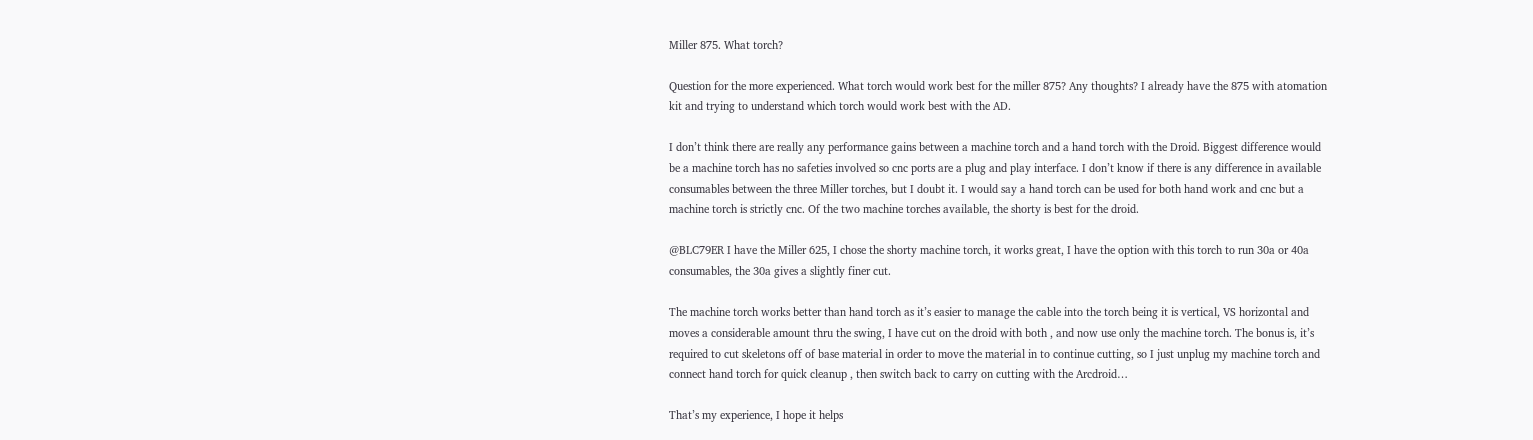Miller 875. What torch?

Question for the more experienced. What torch would work best for the miller 875? Any thoughts? I already have the 875 with atomation kit and trying to understand which torch would work best with the AD.

I don’t think there are really any performance gains between a machine torch and a hand torch with the Droid. Biggest difference would be a machine torch has no safeties involved so cnc ports are a plug and play interface. I don’t know if there is any difference in available consumables between the three Miller torches, but I doubt it. I would say a hand torch can be used for both hand work and cnc but a machine torch is strictly cnc. Of the two machine torches available, the shorty is best for the droid.

@BLC79ER I have the Miller 625, I chose the shorty machine torch, it works great, I have the option with this torch to run 30a or 40a consumables, the 30a gives a slightly finer cut.

The machine torch works better than hand torch as it’s easier to manage the cable into the torch being it is vertical, VS horizontal and moves a considerable amount thru the swing, I have cut on the droid with both , and now use only the machine torch. The bonus is, it’s required to cut skeletons off of base material in order to move the material in to continue cutting, so I just unplug my machine torch and connect hand torch for quick cleanup , then switch back to carry on cutting with the Arcdroid…

That’s my experience, I hope it helps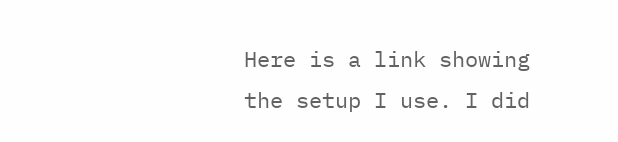Here is a link showing the setup I use. I did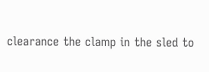clearance the clamp in the sled to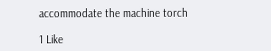accommodate the machine torch

1 Like